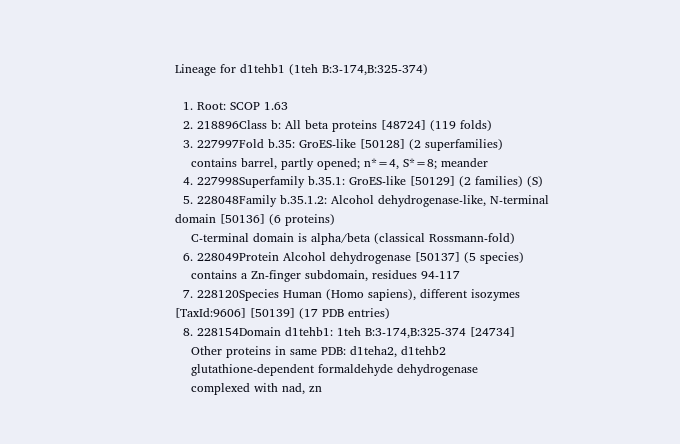Lineage for d1tehb1 (1teh B:3-174,B:325-374)

  1. Root: SCOP 1.63
  2. 218896Class b: All beta proteins [48724] (119 folds)
  3. 227997Fold b.35: GroES-like [50128] (2 superfamilies)
    contains barrel, partly opened; n*=4, S*=8; meander
  4. 227998Superfamily b.35.1: GroES-like [50129] (2 families) (S)
  5. 228048Family b.35.1.2: Alcohol dehydrogenase-like, N-terminal domain [50136] (6 proteins)
    C-terminal domain is alpha/beta (classical Rossmann-fold)
  6. 228049Protein Alcohol dehydrogenase [50137] (5 species)
    contains a Zn-finger subdomain, residues 94-117
  7. 228120Species Human (Homo sapiens), different isozymes [TaxId:9606] [50139] (17 PDB entries)
  8. 228154Domain d1tehb1: 1teh B:3-174,B:325-374 [24734]
    Other proteins in same PDB: d1teha2, d1tehb2
    glutathione-dependent formaldehyde dehydrogenase
    complexed with nad, zn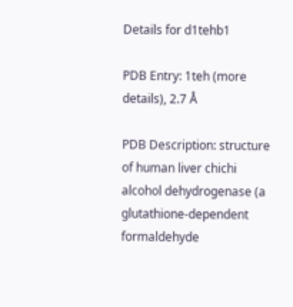Details for d1tehb1

PDB Entry: 1teh (more details), 2.7 Å

PDB Description: structure of human liver chichi alcohol dehydrogenase (a glutathione-dependent formaldehyde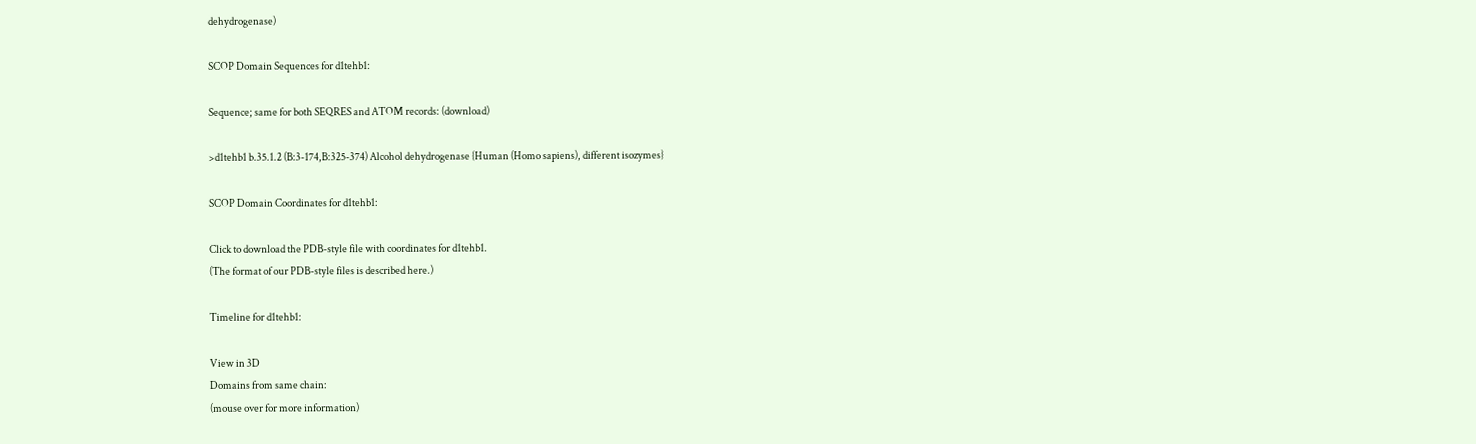dehydrogenase)

SCOP Domain Sequences for d1tehb1:

Sequence; same for both SEQRES and ATOM records: (download)

>d1tehb1 b.35.1.2 (B:3-174,B:325-374) Alcohol dehydrogenase {Human (Homo sapiens), different isozymes}

SCOP Domain Coordinates for d1tehb1:

Click to download the PDB-style file with coordinates for d1tehb1.
(The format of our PDB-style files is described here.)

Timeline for d1tehb1:

View in 3D
Domains from same chain:
(mouse over for more information)